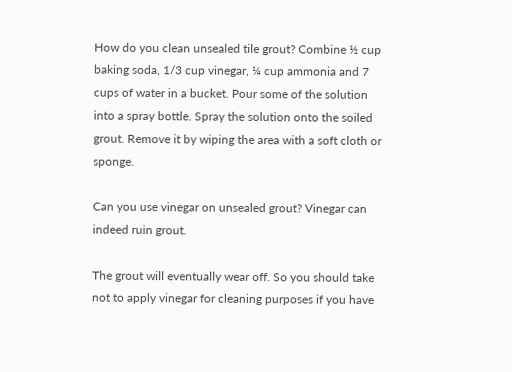How do you clean unsealed tile grout? Combine ½ cup baking soda, 1/3 cup vinegar, ¼ cup ammonia and 7 cups of water in a bucket. Pour some of the solution into a spray bottle. Spray the solution onto the soiled grout. Remove it by wiping the area with a soft cloth or sponge.

Can you use vinegar on unsealed grout? Vinegar can indeed ruin grout.

The grout will eventually wear off. So you should take not to apply vinegar for cleaning purposes if you have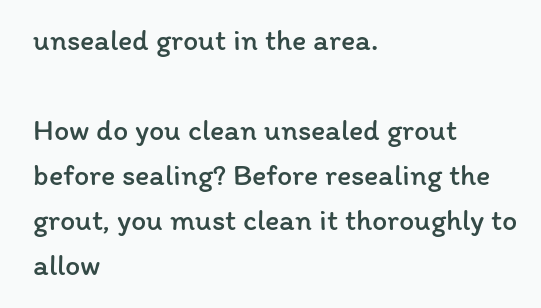unsealed grout in the area.

How do you clean unsealed grout before sealing? Before resealing the grout, you must clean it thoroughly to allow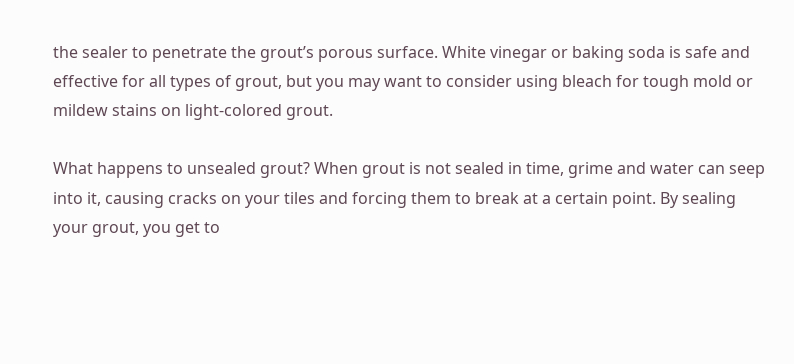the sealer to penetrate the grout’s porous surface. White vinegar or baking soda is safe and effective for all types of grout, but you may want to consider using bleach for tough mold or mildew stains on light-colored grout.

What happens to unsealed grout? When grout is not sealed in time, grime and water can seep into it, causing cracks on your tiles and forcing them to break at a certain point. By sealing your grout, you get to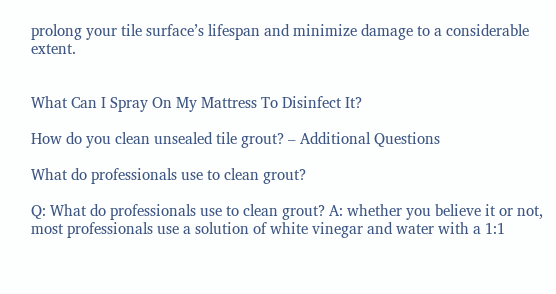prolong your tile surface’s lifespan and minimize damage to a considerable extent.


What Can I Spray On My Mattress To Disinfect It?

How do you clean unsealed tile grout? – Additional Questions

What do professionals use to clean grout?

Q: What do professionals use to clean grout? A: whether you believe it or not, most professionals use a solution of white vinegar and water with a 1:1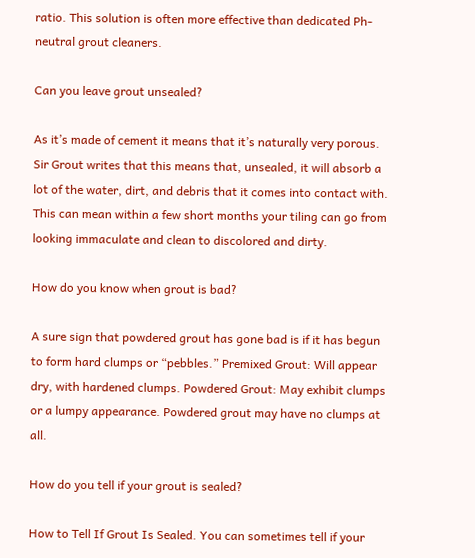ratio. This solution is often more effective than dedicated Ph-neutral grout cleaners.

Can you leave grout unsealed?

As it’s made of cement it means that it’s naturally very porous. Sir Grout writes that this means that, unsealed, it will absorb a lot of the water, dirt, and debris that it comes into contact with. This can mean within a few short months your tiling can go from looking immaculate and clean to discolored and dirty.

How do you know when grout is bad?

A sure sign that powdered grout has gone bad is if it has begun to form hard clumps or “pebbles.” Premixed Grout: Will appear dry, with hardened clumps. Powdered Grout: May exhibit clumps or a lumpy appearance. Powdered grout may have no clumps at all.

How do you tell if your grout is sealed?

How to Tell If Grout Is Sealed. You can sometimes tell if your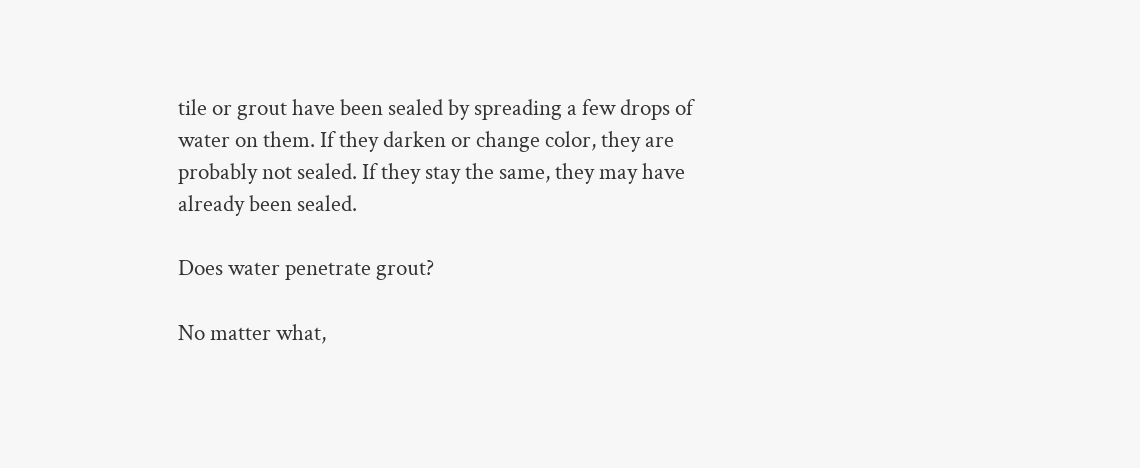tile or grout have been sealed by spreading a few drops of water on them. If they darken or change color, they are probably not sealed. If they stay the same, they may have already been sealed.

Does water penetrate grout?

No matter what,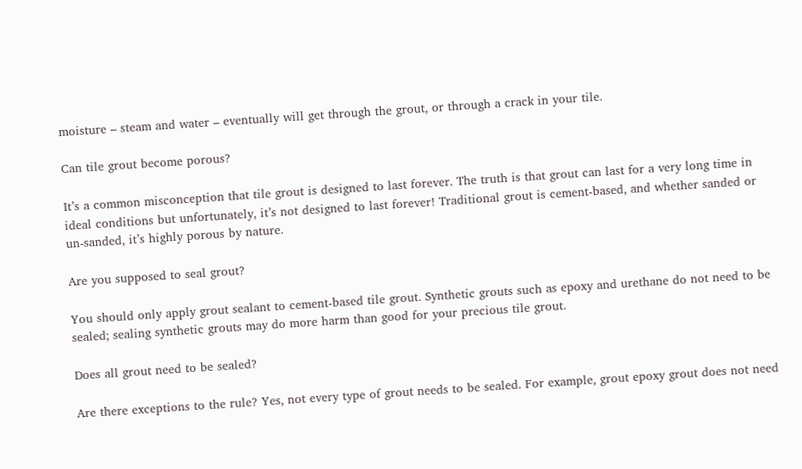moisture – steam and water – eventually will get through the grout, or through a crack in your tile.

Can tile grout become porous?

It’s a common misconception that tile grout is designed to last forever. The truth is that grout can last for a very long time in ideal conditions but unfortunately, it’s not designed to last forever! Traditional grout is cement-based, and whether sanded or un-sanded, it’s highly porous by nature.

Are you supposed to seal grout?

You should only apply grout sealant to cement-based tile grout. Synthetic grouts such as epoxy and urethane do not need to be sealed; sealing synthetic grouts may do more harm than good for your precious tile grout.

Does all grout need to be sealed?

Are there exceptions to the rule? Yes, not every type of grout needs to be sealed. For example, grout epoxy grout does not need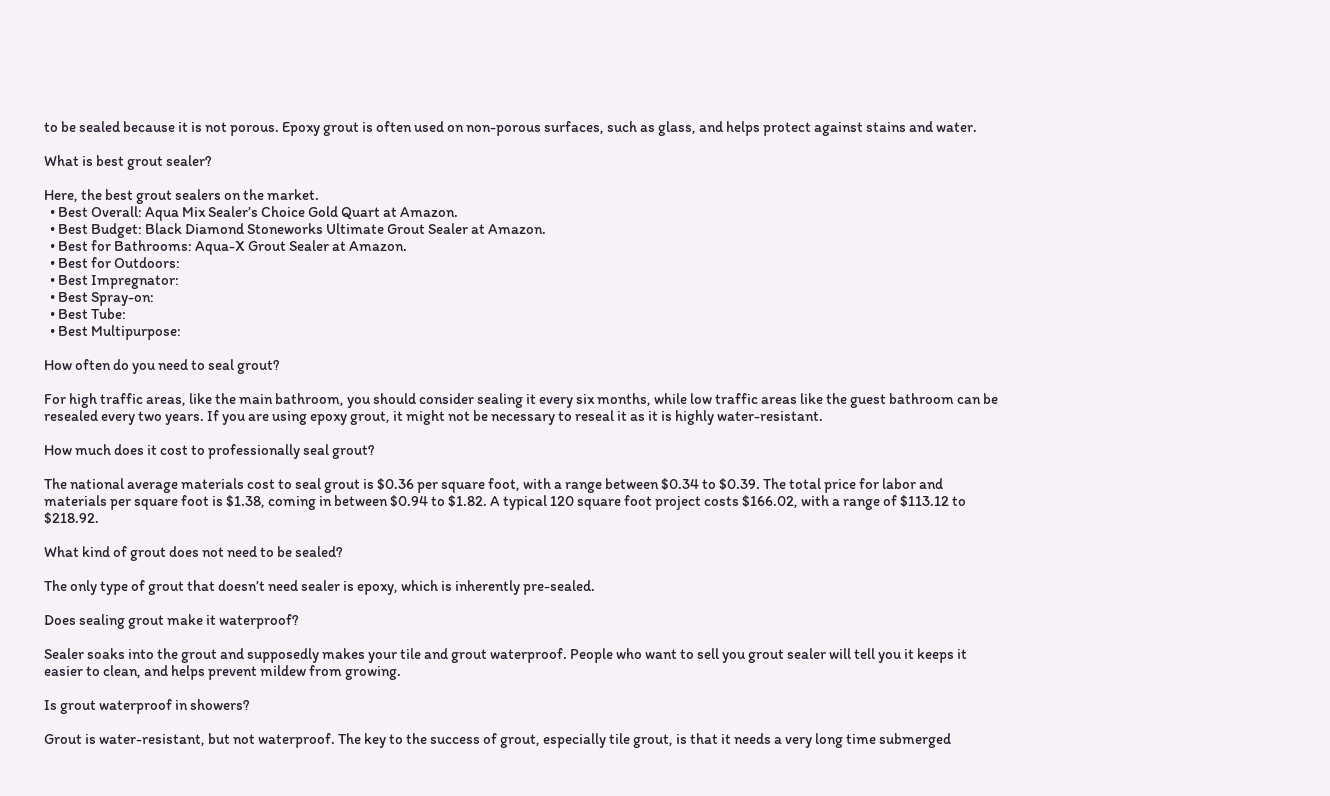to be sealed because it is not porous. Epoxy grout is often used on non-porous surfaces, such as glass, and helps protect against stains and water.

What is best grout sealer?

Here, the best grout sealers on the market.
  • Best Overall: Aqua Mix Sealer’s Choice Gold Quart at Amazon.
  • Best Budget: Black Diamond Stoneworks Ultimate Grout Sealer at Amazon.
  • Best for Bathrooms: Aqua-X Grout Sealer at Amazon.
  • Best for Outdoors:
  • Best Impregnator:
  • Best Spray-on:
  • Best Tube:
  • Best Multipurpose:

How often do you need to seal grout?

For high traffic areas, like the main bathroom, you should consider sealing it every six months, while low traffic areas like the guest bathroom can be resealed every two years. If you are using epoxy grout, it might not be necessary to reseal it as it is highly water-resistant.

How much does it cost to professionally seal grout?

The national average materials cost to seal grout is $0.36 per square foot, with a range between $0.34 to $0.39. The total price for labor and materials per square foot is $1.38, coming in between $0.94 to $1.82. A typical 120 square foot project costs $166.02, with a range of $113.12 to $218.92.

What kind of grout does not need to be sealed?

The only type of grout that doesn’t need sealer is epoxy, which is inherently pre-sealed.

Does sealing grout make it waterproof?

Sealer soaks into the grout and supposedly makes your tile and grout waterproof. People who want to sell you grout sealer will tell you it keeps it easier to clean, and helps prevent mildew from growing.

Is grout waterproof in showers?

Grout is water-resistant, but not waterproof. The key to the success of grout, especially tile grout, is that it needs a very long time submerged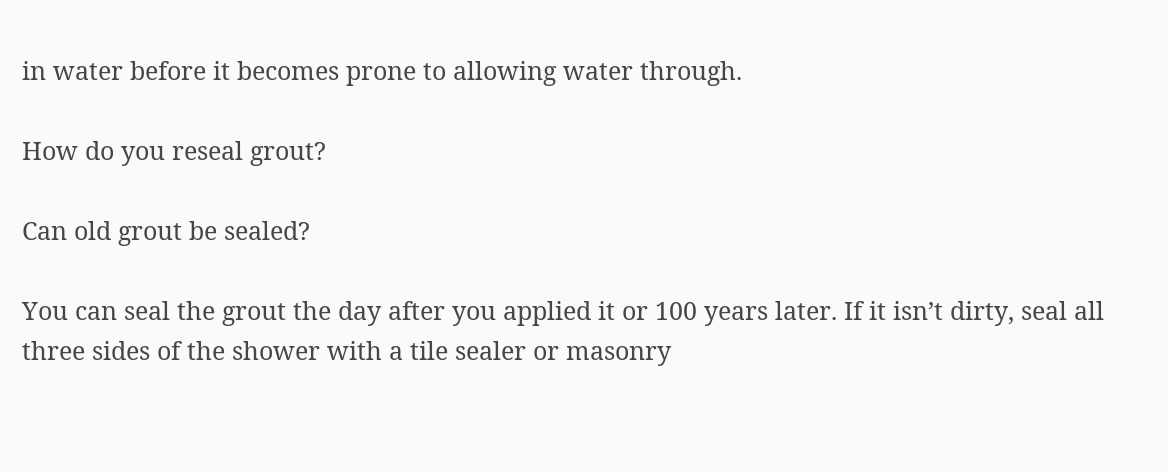in water before it becomes prone to allowing water through.

How do you reseal grout?

Can old grout be sealed?

You can seal the grout the day after you applied it or 100 years later. If it isn’t dirty, seal all three sides of the shower with a tile sealer or masonry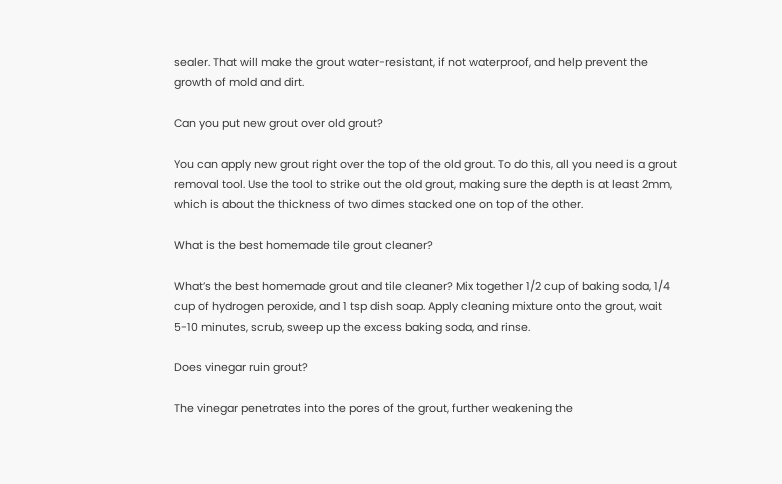sealer. That will make the grout water-resistant, if not waterproof, and help prevent the growth of mold and dirt.

Can you put new grout over old grout?

You can apply new grout right over the top of the old grout. To do this, all you need is a grout removal tool. Use the tool to strike out the old grout, making sure the depth is at least 2mm, which is about the thickness of two dimes stacked one on top of the other.

What is the best homemade tile grout cleaner?

What’s the best homemade grout and tile cleaner? Mix together 1/2 cup of baking soda, 1/4 cup of hydrogen peroxide, and 1 tsp dish soap. Apply cleaning mixture onto the grout, wait 5-10 minutes, scrub, sweep up the excess baking soda, and rinse.

Does vinegar ruin grout?

The vinegar penetrates into the pores of the grout, further weakening the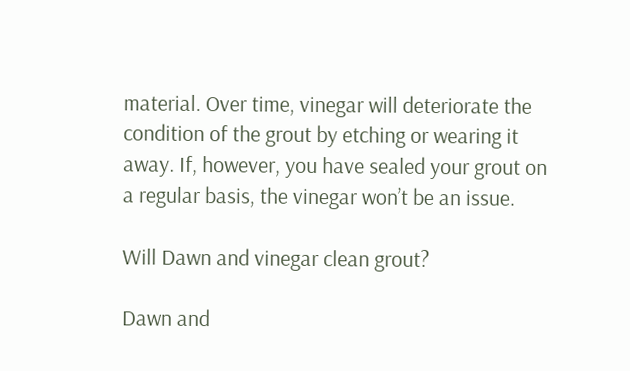material. Over time, vinegar will deteriorate the condition of the grout by etching or wearing it away. If, however, you have sealed your grout on a regular basis, the vinegar won’t be an issue.

Will Dawn and vinegar clean grout?

Dawn and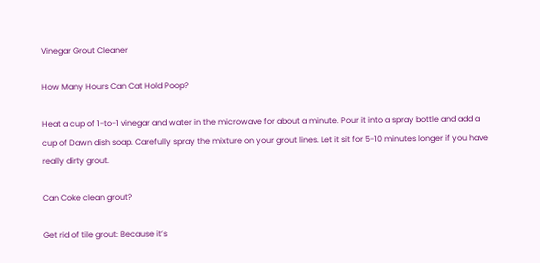Vinegar Grout Cleaner

How Many Hours Can Cat Hold Poop?

Heat a cup of 1-to-1 vinegar and water in the microwave for about a minute. Pour it into a spray bottle and add a cup of Dawn dish soap. Carefully spray the mixture on your grout lines. Let it sit for 5-10 minutes longer if you have really dirty grout.

Can Coke clean grout?

Get rid of tile grout: Because it’s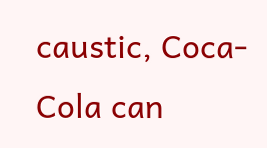caustic, Coca-Cola can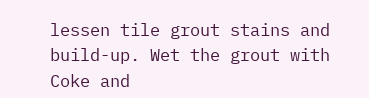lessen tile grout stains and build-up. Wet the grout with Coke and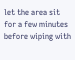let the area sit for a few minutes before wiping with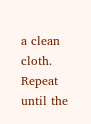a clean cloth. Repeat until the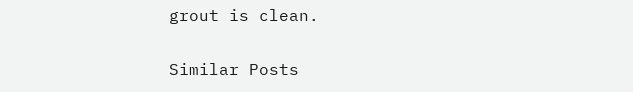grout is clean.

Similar Posts